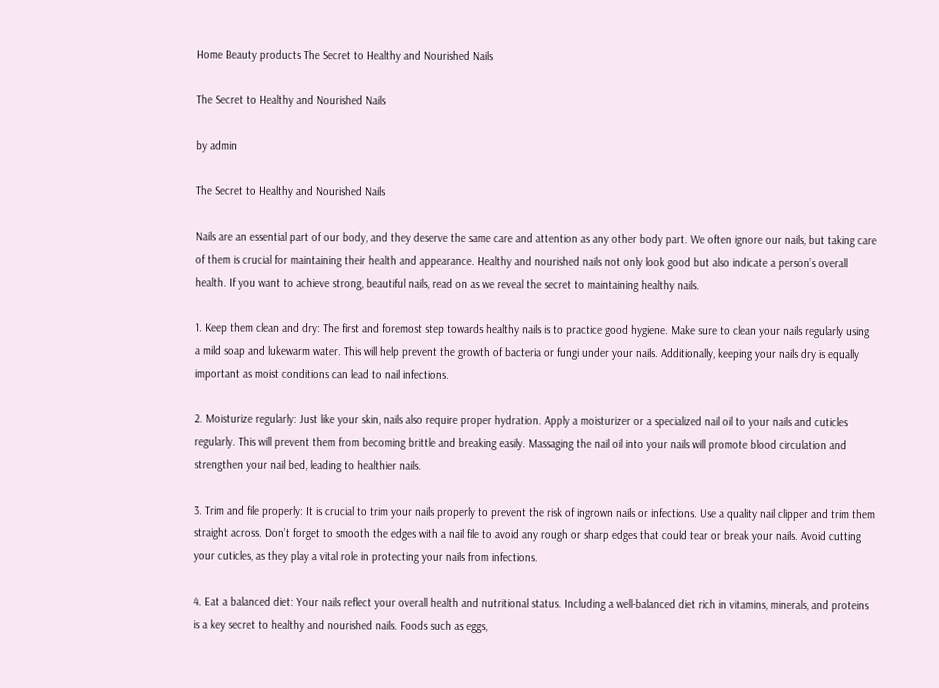Home Beauty products The Secret to Healthy and Nourished Nails

The Secret to Healthy and Nourished Nails

by admin

The Secret to Healthy and Nourished Nails

Nails are an essential part of our body, and they deserve the same care and attention as any other body part. We often ignore our nails, but taking care of them is crucial for maintaining their health and appearance. Healthy and nourished nails not only look good but also indicate a person’s overall health. If you want to achieve strong, beautiful nails, read on as we reveal the secret to maintaining healthy nails.

1. Keep them clean and dry: The first and foremost step towards healthy nails is to practice good hygiene. Make sure to clean your nails regularly using a mild soap and lukewarm water. This will help prevent the growth of bacteria or fungi under your nails. Additionally, keeping your nails dry is equally important as moist conditions can lead to nail infections.

2. Moisturize regularly: Just like your skin, nails also require proper hydration. Apply a moisturizer or a specialized nail oil to your nails and cuticles regularly. This will prevent them from becoming brittle and breaking easily. Massaging the nail oil into your nails will promote blood circulation and strengthen your nail bed, leading to healthier nails.

3. Trim and file properly: It is crucial to trim your nails properly to prevent the risk of ingrown nails or infections. Use a quality nail clipper and trim them straight across. Don’t forget to smooth the edges with a nail file to avoid any rough or sharp edges that could tear or break your nails. Avoid cutting your cuticles, as they play a vital role in protecting your nails from infections.

4. Eat a balanced diet: Your nails reflect your overall health and nutritional status. Including a well-balanced diet rich in vitamins, minerals, and proteins is a key secret to healthy and nourished nails. Foods such as eggs,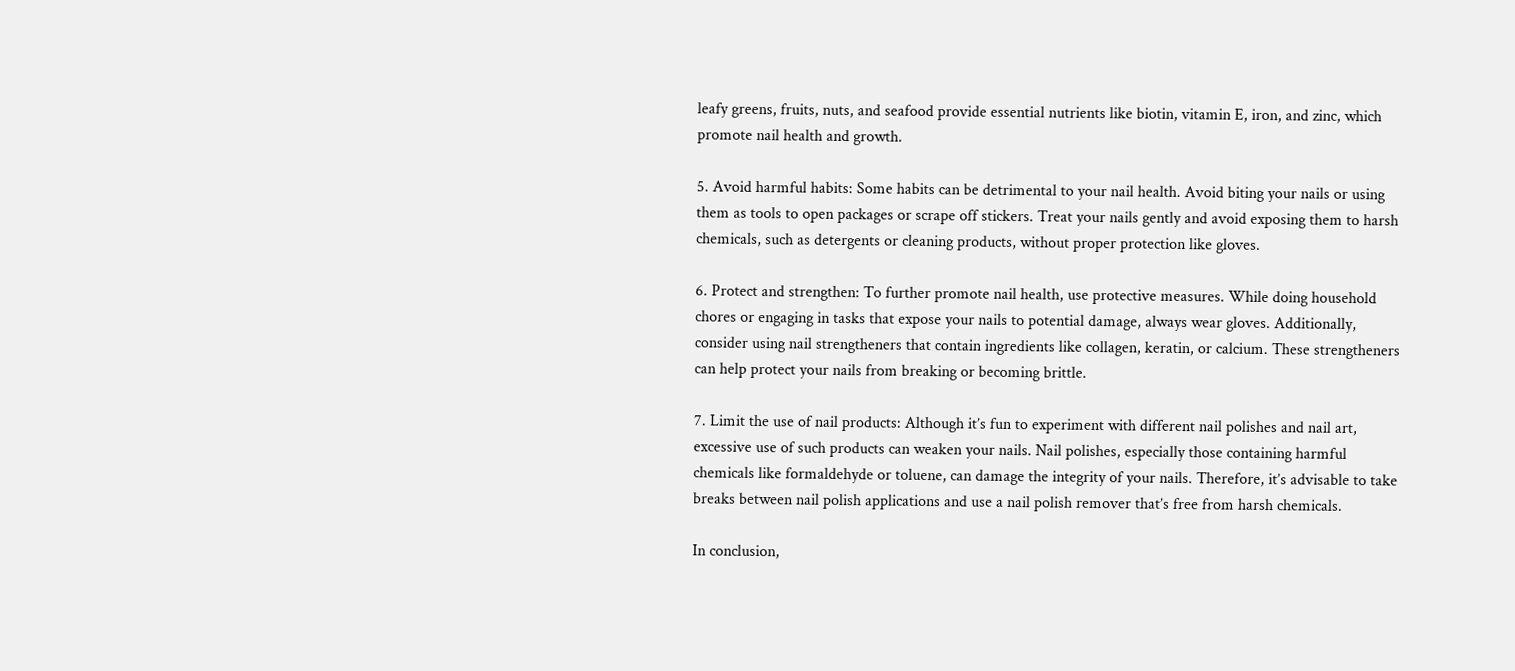leafy greens, fruits, nuts, and seafood provide essential nutrients like biotin, vitamin E, iron, and zinc, which promote nail health and growth.

5. Avoid harmful habits: Some habits can be detrimental to your nail health. Avoid biting your nails or using them as tools to open packages or scrape off stickers. Treat your nails gently and avoid exposing them to harsh chemicals, such as detergents or cleaning products, without proper protection like gloves.

6. Protect and strengthen: To further promote nail health, use protective measures. While doing household chores or engaging in tasks that expose your nails to potential damage, always wear gloves. Additionally, consider using nail strengtheners that contain ingredients like collagen, keratin, or calcium. These strengtheners can help protect your nails from breaking or becoming brittle.

7. Limit the use of nail products: Although it’s fun to experiment with different nail polishes and nail art, excessive use of such products can weaken your nails. Nail polishes, especially those containing harmful chemicals like formaldehyde or toluene, can damage the integrity of your nails. Therefore, it’s advisable to take breaks between nail polish applications and use a nail polish remover that’s free from harsh chemicals.

In conclusion,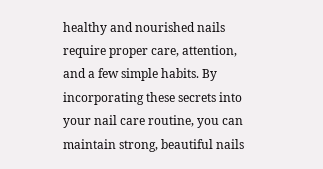healthy and nourished nails require proper care, attention, and a few simple habits. By incorporating these secrets into your nail care routine, you can maintain strong, beautiful nails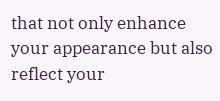that not only enhance your appearance but also reflect your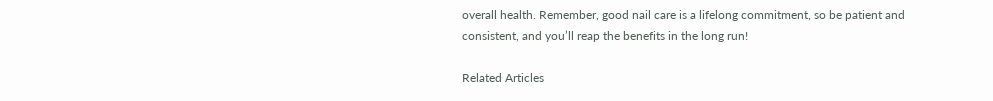overall health. Remember, good nail care is a lifelong commitment, so be patient and consistent, and you’ll reap the benefits in the long run!

Related Articles